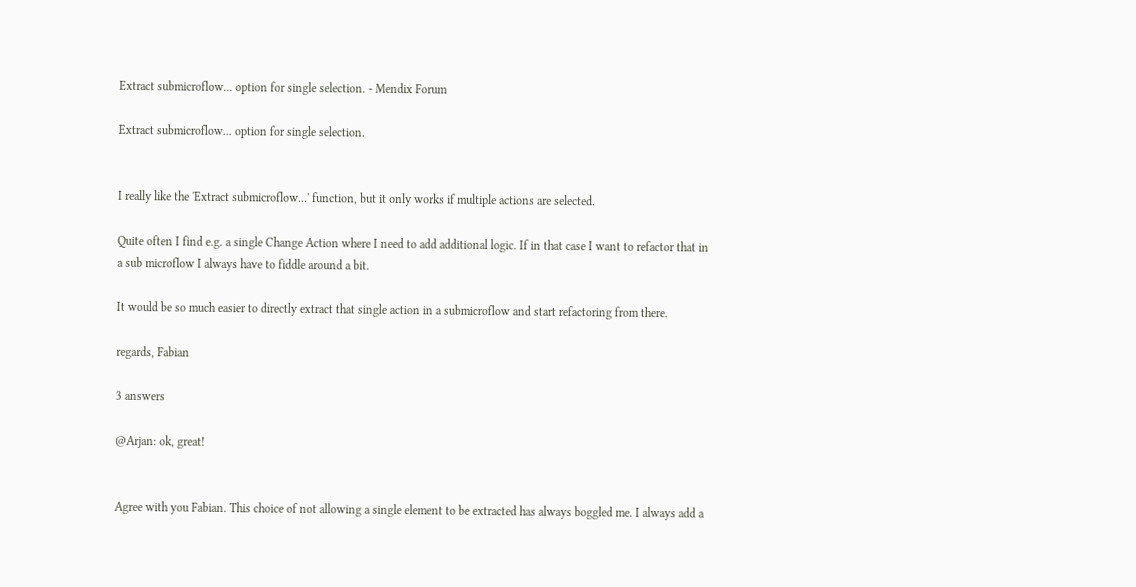Extract submicroflow... option for single selection. - Mendix Forum

Extract submicroflow... option for single selection.


I really like the 'Extract submicroflow...' function, but it only works if multiple actions are selected.

Quite often I find e.g. a single Change Action where I need to add additional logic. If in that case I want to refactor that in a sub microflow I always have to fiddle around a bit.

It would be so much easier to directly extract that single action in a submicroflow and start refactoring from there.

regards, Fabian

3 answers

@Arjan: ok, great!


Agree with you Fabian. This choice of not allowing a single element to be extracted has always boggled me. I always add a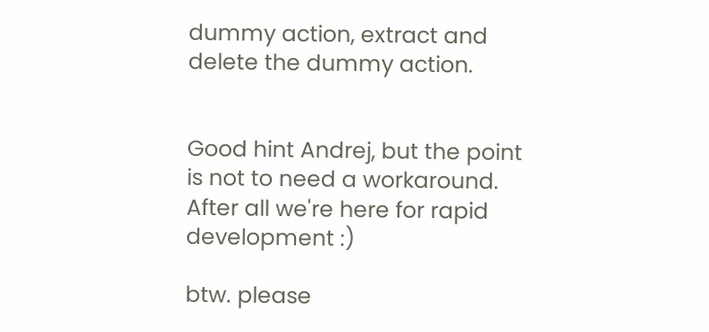dummy action, extract and delete the dummy action.


Good hint Andrej, but the point is not to need a workaround. After all we're here for rapid development :)

btw. please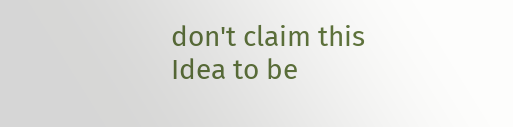don't claim this Idea to be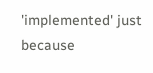'implemented' just because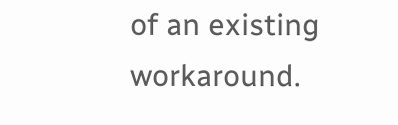of an existing workaround.